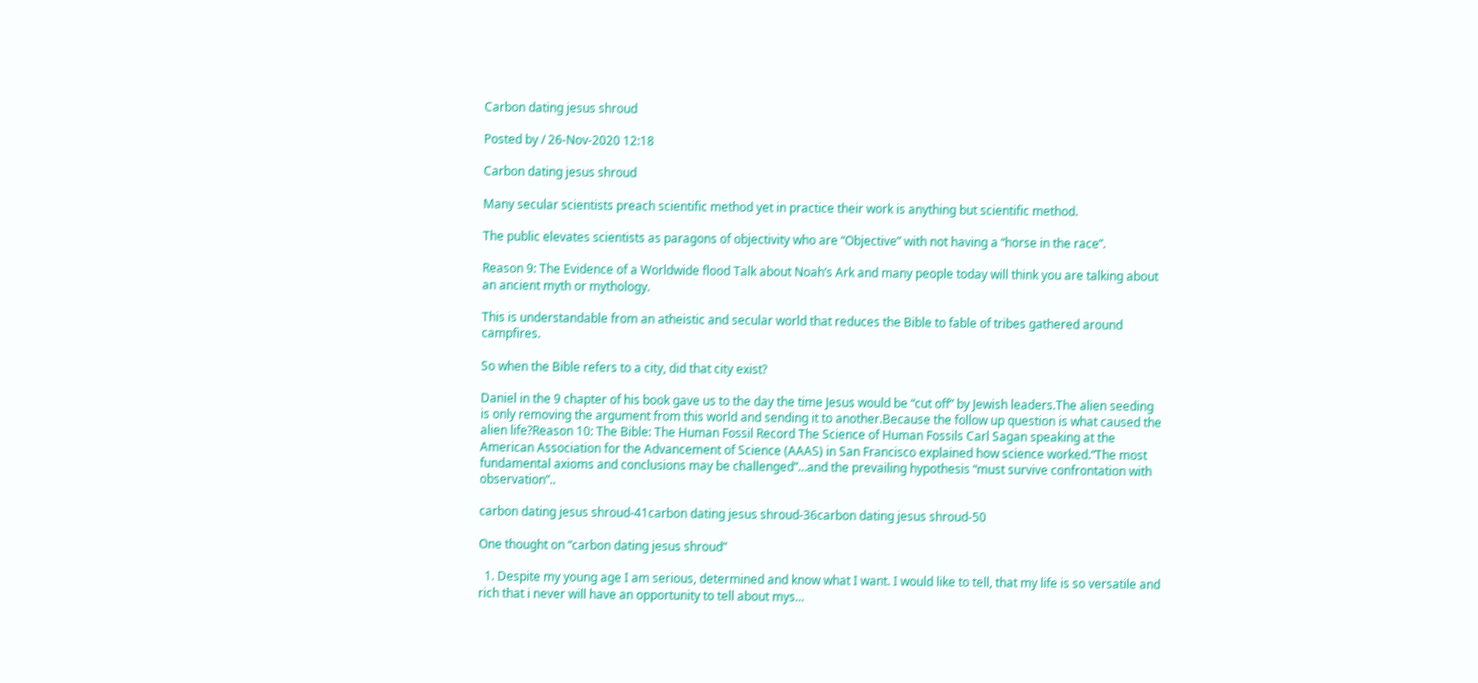Carbon dating jesus shroud

Posted by / 26-Nov-2020 12:18

Carbon dating jesus shroud

Many secular scientists preach scientific method yet in practice their work is anything but scientific method.

The public elevates scientists as paragons of objectivity who are “Objective” with not having a “horse in the race”.

Reason 9: The Evidence of a Worldwide flood Talk about Noah’s Ark and many people today will think you are talking about an ancient myth or mythology.

This is understandable from an atheistic and secular world that reduces the Bible to fable of tribes gathered around campfires.

So when the Bible refers to a city, did that city exist?

Daniel in the 9 chapter of his book gave us to the day the time Jesus would be “cut off” by Jewish leaders.The alien seeding is only removing the argument from this world and sending it to another.Because the follow up question is what caused the alien life?Reason 10: The Bible: The Human Fossil Record The Science of Human Fossils Carl Sagan speaking at the American Association for the Advancement of Science (AAAS) in San Francisco explained how science worked.“The most fundamental axioms and conclusions may be challenged”…and the prevailing hypothesis “must survive confrontation with observation”..

carbon dating jesus shroud-41carbon dating jesus shroud-36carbon dating jesus shroud-50

One thought on “carbon dating jesus shroud”

  1. Despite my young age I am serious, determined and know what I want. I would like to tell, that my life is so versatile and rich that i never will have an opportunity to tell about mys...